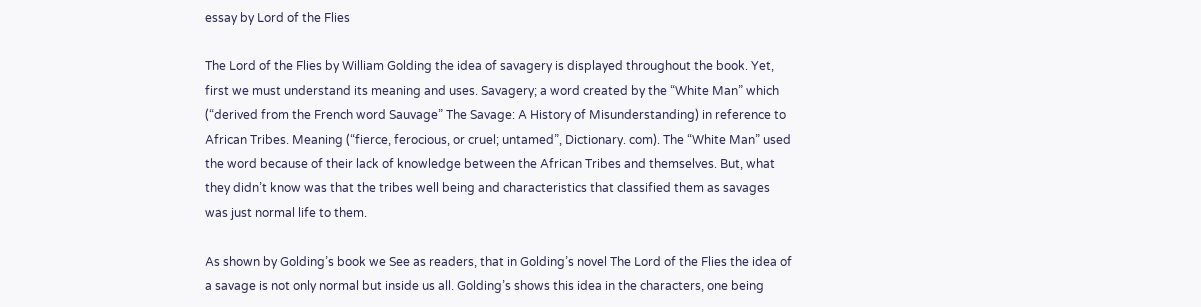essay by Lord of the Flies

The Lord of the Flies by William Golding the idea of savagery is displayed throughout the book. Yet, first we must understand its meaning and uses. Savagery; a word created by the “White Man” which (“derived from the French word Sauvage” The Savage: A History of Misunderstanding) in reference to African Tribes. Meaning (“fierce, ferocious, or cruel; untamed”, Dictionary. com). The “White Man” used the word because of their lack of knowledge between the African Tribes and themselves. But, what they didn’t know was that the tribes well being and characteristics that classified them as savages was just normal life to them.

As shown by Golding’s book we See as readers, that in Golding’s novel The Lord of the Flies the idea of a savage is not only normal but inside us all. Golding’s shows this idea in the characters, one being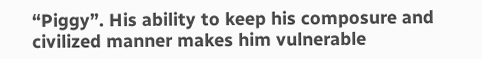“Piggy”. His ability to keep his composure and civilized manner makes him vulnerable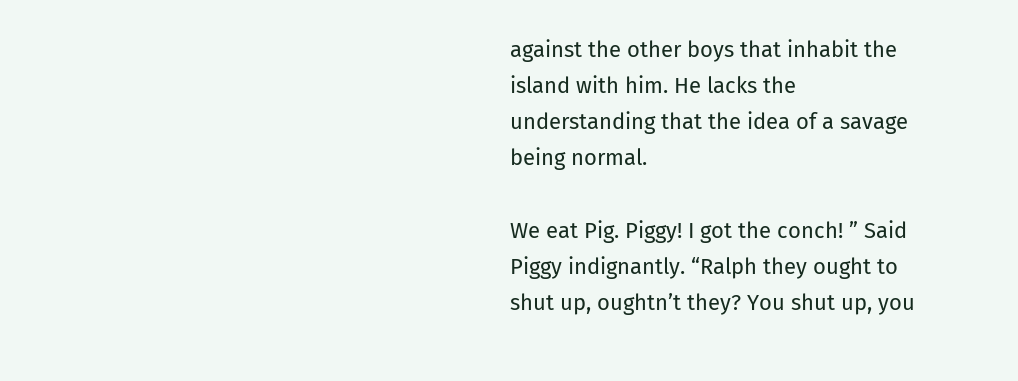against the other boys that inhabit the island with him. He lacks the understanding that the idea of a savage being normal.

We eat Pig. Piggy! I got the conch! ” Said Piggy indignantly. “Ralph they ought to shut up, oughtn’t they? You shut up, you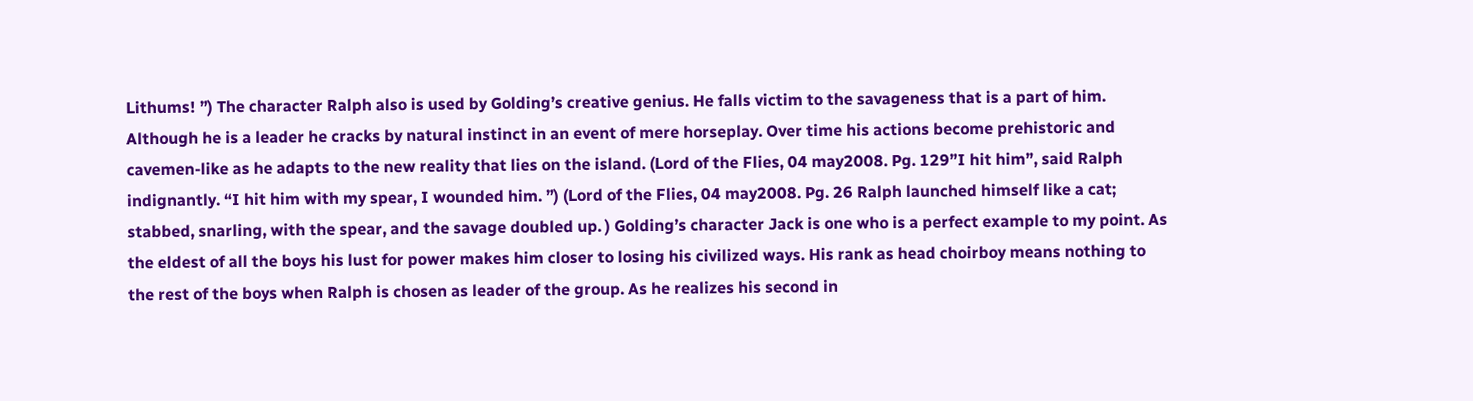Lithums! ”) The character Ralph also is used by Golding’s creative genius. He falls victim to the savageness that is a part of him. Although he is a leader he cracks by natural instinct in an event of mere horseplay. Over time his actions become prehistoric and cavemen-like as he adapts to the new reality that lies on the island. (Lord of the Flies, 04 may2008. Pg. 129”I hit him”, said Ralph indignantly. “I hit him with my spear, I wounded him. ”) (Lord of the Flies, 04 may2008. Pg. 26 Ralph launched himself like a cat; stabbed, snarling, with the spear, and the savage doubled up. ) Golding’s character Jack is one who is a perfect example to my point. As the eldest of all the boys his lust for power makes him closer to losing his civilized ways. His rank as head choirboy means nothing to the rest of the boys when Ralph is chosen as leader of the group. As he realizes his second in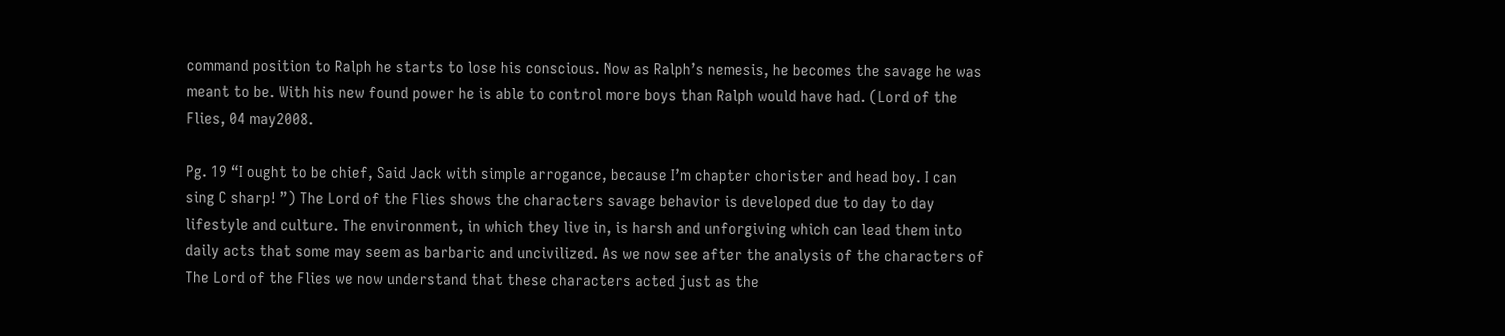command position to Ralph he starts to lose his conscious. Now as Ralph’s nemesis, he becomes the savage he was meant to be. With his new found power he is able to control more boys than Ralph would have had. (Lord of the Flies, 04 may2008.

Pg. 19 “I ought to be chief, Said Jack with simple arrogance, because I’m chapter chorister and head boy. I can sing C sharp! ”) The Lord of the Flies shows the characters savage behavior is developed due to day to day lifestyle and culture. The environment, in which they live in, is harsh and unforgiving which can lead them into daily acts that some may seem as barbaric and uncivilized. As we now see after the analysis of the characters of The Lord of the Flies we now understand that these characters acted just as the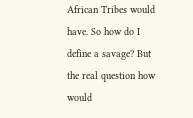African Tribes would have. So how do I define a savage? But the real question how would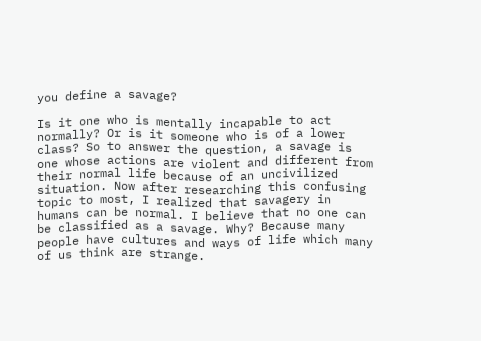you define a savage?

Is it one who is mentally incapable to act normally? Or is it someone who is of a lower class? So to answer the question, a savage is one whose actions are violent and different from their normal life because of an uncivilized situation. Now after researching this confusing topic to most, I realized that savagery in humans can be normal. I believe that no one can be classified as a savage. Why? Because many people have cultures and ways of life which many of us think are strange.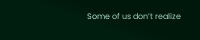Some of us don’t realize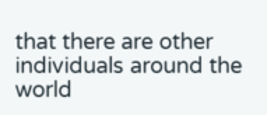that there are other individuals around the world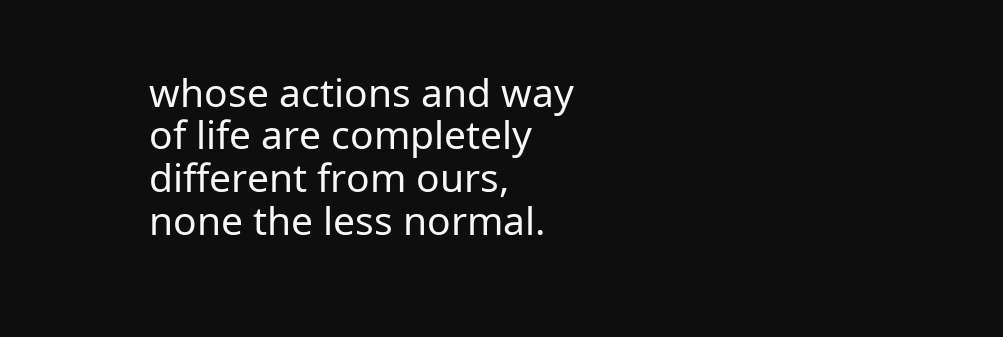whose actions and way of life are completely different from ours, none the less normal.